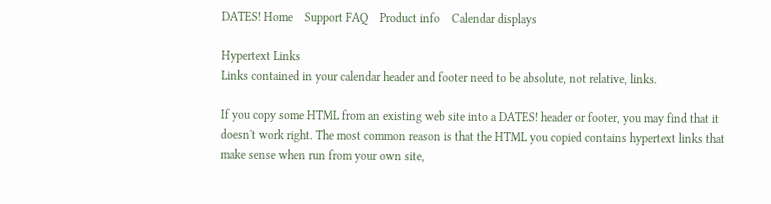DATES! Home    Support FAQ    Product info    Calendar displays

Hypertext Links
Links contained in your calendar header and footer need to be absolute, not relative, links.

If you copy some HTML from an existing web site into a DATES! header or footer, you may find that it doesn't work right. The most common reason is that the HTML you copied contains hypertext links that make sense when run from your own site,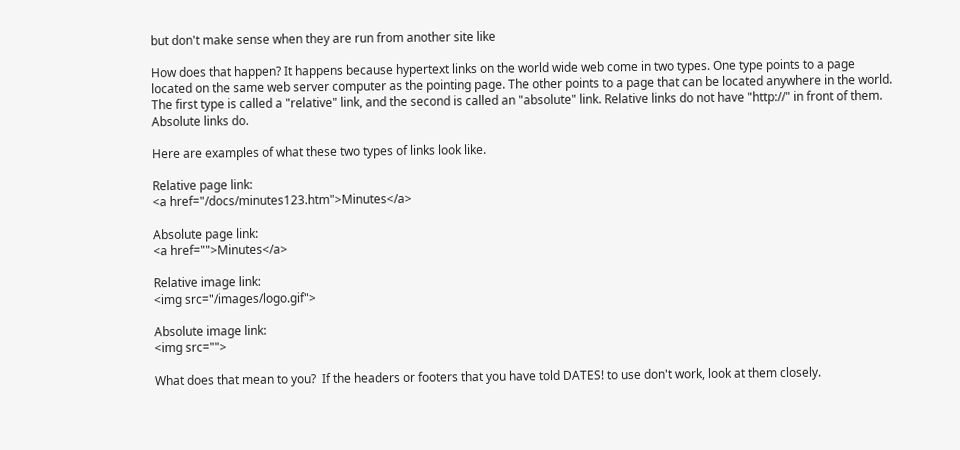but don't make sense when they are run from another site like

How does that happen? It happens because hypertext links on the world wide web come in two types. One type points to a page located on the same web server computer as the pointing page. The other points to a page that can be located anywhere in the world. The first type is called a "relative" link, and the second is called an "absolute" link. Relative links do not have "http://" in front of them. Absolute links do.

Here are examples of what these two types of links look like.

Relative page link:
<a href="/docs/minutes123.htm">Minutes</a>

Absolute page link:
<a href="">Minutes</a>

Relative image link:
<img src="/images/logo.gif">

Absolute image link:
<img src="">

What does that mean to you?  If the headers or footers that you have told DATES! to use don't work, look at them closely.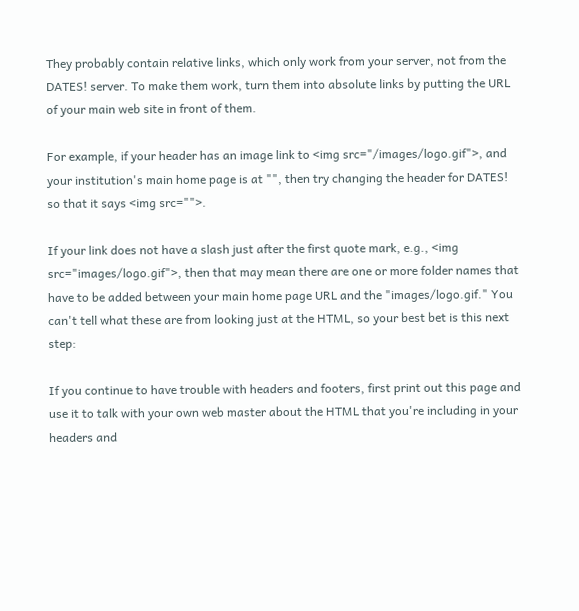They probably contain relative links, which only work from your server, not from the DATES! server. To make them work, turn them into absolute links by putting the URL of your main web site in front of them.

For example, if your header has an image link to <img src="/images/logo.gif">, and your institution's main home page is at "", then try changing the header for DATES! so that it says <img src="">.

If your link does not have a slash just after the first quote mark, e.g., <img src="images/logo.gif">, then that may mean there are one or more folder names that have to be added between your main home page URL and the "images/logo.gif." You can't tell what these are from looking just at the HTML, so your best bet is this next step:

If you continue to have trouble with headers and footers, first print out this page and use it to talk with your own web master about the HTML that you're including in your headers and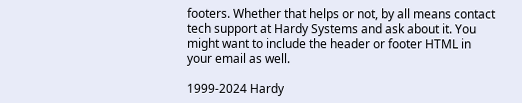footers. Whether that helps or not, by all means contact tech support at Hardy Systems and ask about it. You might want to include the header or footer HTML in your email as well.

1999-2024 Hardy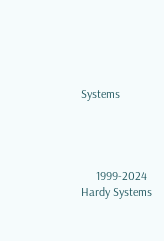Systems




     1999-2024 Hardy Systems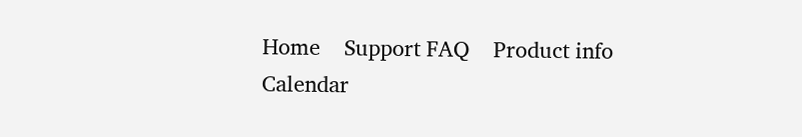Home    Support FAQ    Product info    Calendar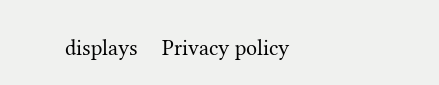displays    Privacy policy